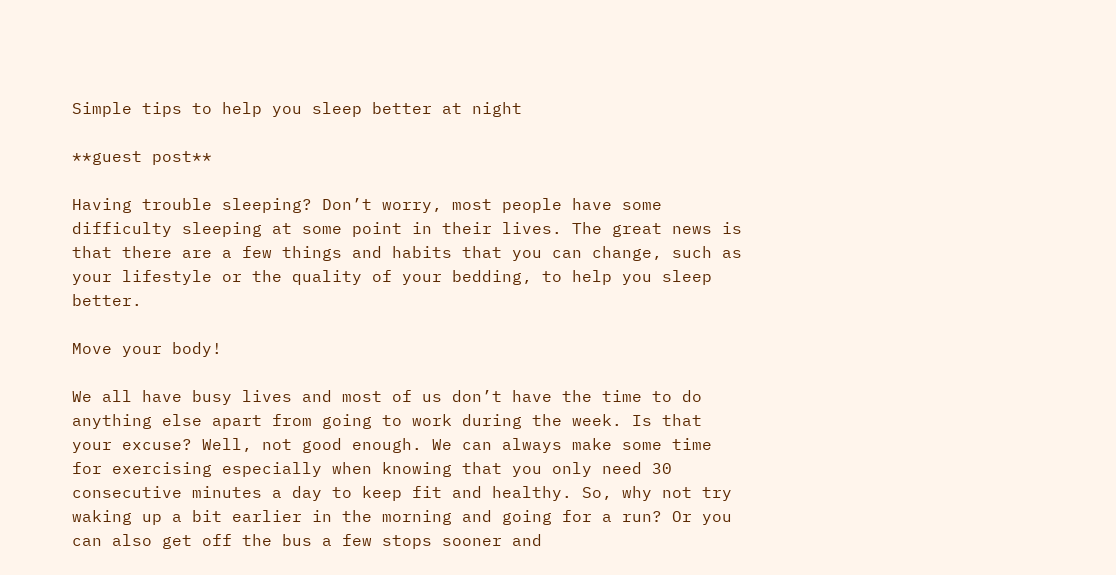Simple tips to help you sleep better at night

**guest post**

Having trouble sleeping? Don’t worry, most people have some difficulty sleeping at some point in their lives. The great news is that there are a few things and habits that you can change, such as your lifestyle or the quality of your bedding, to help you sleep better.

Move your body!

We all have busy lives and most of us don’t have the time to do anything else apart from going to work during the week. Is that your excuse? Well, not good enough. We can always make some time for exercising especially when knowing that you only need 30 consecutive minutes a day to keep fit and healthy. So, why not try waking up a bit earlier in the morning and going for a run? Or you can also get off the bus a few stops sooner and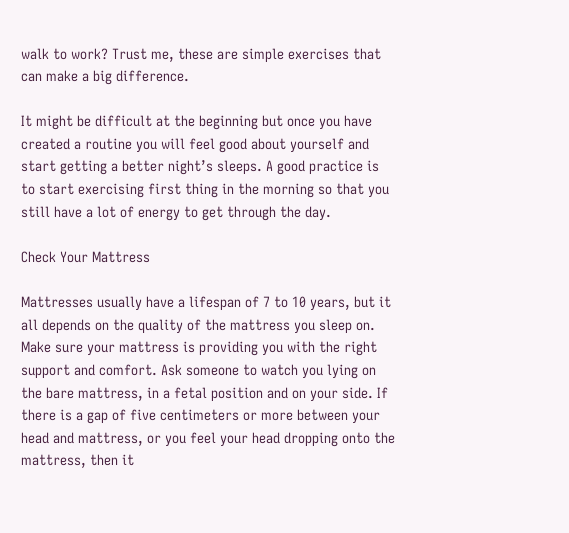walk to work? Trust me, these are simple exercises that can make a big difference.

It might be difficult at the beginning but once you have created a routine you will feel good about yourself and start getting a better night’s sleeps. A good practice is to start exercising first thing in the morning so that you still have a lot of energy to get through the day.

Check Your Mattress

Mattresses usually have a lifespan of 7 to 10 years, but it all depends on the quality of the mattress you sleep on. Make sure your mattress is providing you with the right support and comfort. Ask someone to watch you lying on the bare mattress, in a fetal position and on your side. If there is a gap of five centimeters or more between your head and mattress, or you feel your head dropping onto the mattress, then it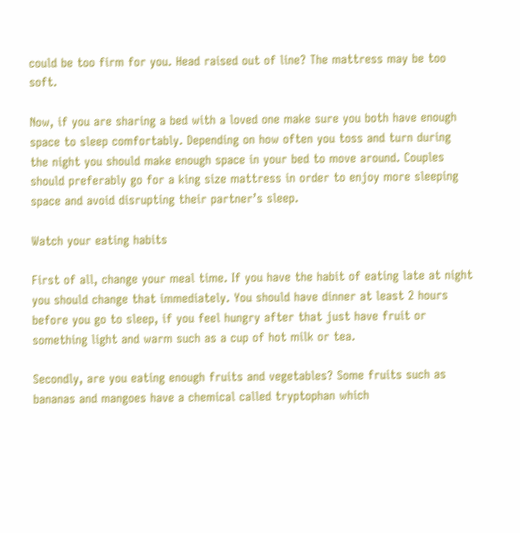could be too firm for you. Head raised out of line? The mattress may be too soft.

Now, if you are sharing a bed with a loved one make sure you both have enough space to sleep comfortably. Depending on how often you toss and turn during the night you should make enough space in your bed to move around. Couples should preferably go for a king size mattress in order to enjoy more sleeping space and avoid disrupting their partner’s sleep.

Watch your eating habits

First of all, change your meal time. If you have the habit of eating late at night you should change that immediately. You should have dinner at least 2 hours before you go to sleep, if you feel hungry after that just have fruit or something light and warm such as a cup of hot milk or tea.

Secondly, are you eating enough fruits and vegetables? Some fruits such as bananas and mangoes have a chemical called tryptophan which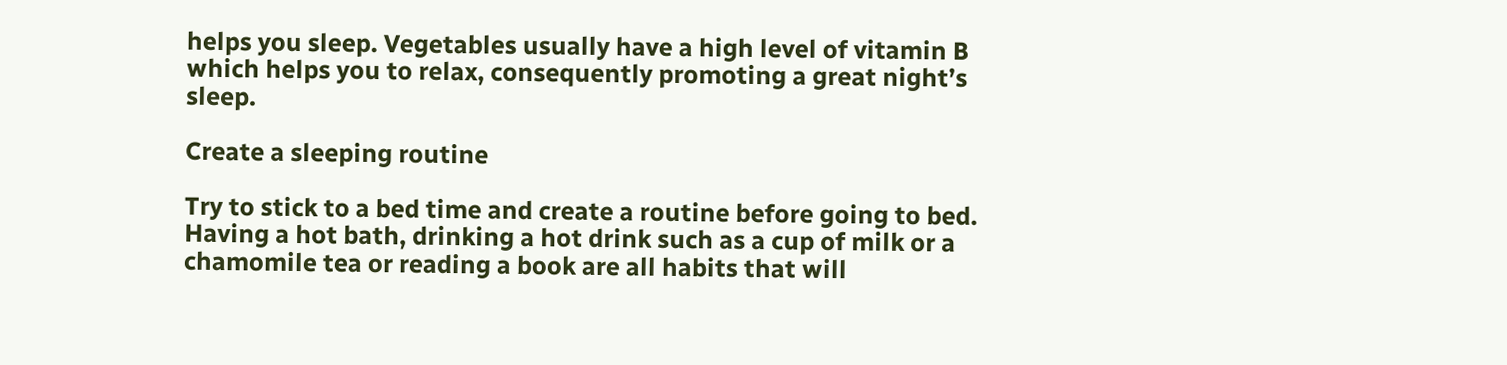helps you sleep. Vegetables usually have a high level of vitamin B which helps you to relax, consequently promoting a great night’s sleep.

Create a sleeping routine

Try to stick to a bed time and create a routine before going to bed.  Having a hot bath, drinking a hot drink such as a cup of milk or a chamomile tea or reading a book are all habits that will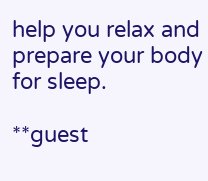help you relax and prepare your body for sleep.

**guest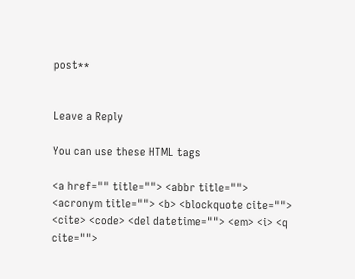post**


Leave a Reply

You can use these HTML tags

<a href="" title=""> <abbr title=""> <acronym title=""> <b> <blockquote cite=""> <cite> <code> <del datetime=""> <em> <i> <q cite="">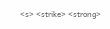<s> <strike> <strong>